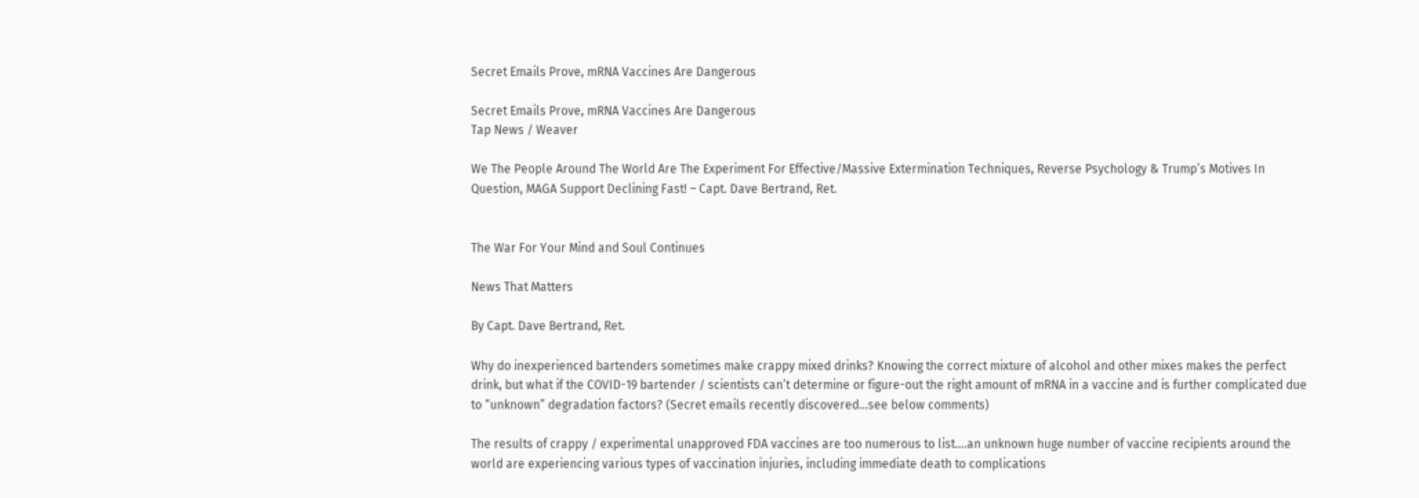Secret Emails Prove, mRNA Vaccines Are Dangerous

Secret Emails Prove, mRNA Vaccines Are Dangerous
Tap News / Weaver

We The People Around The World Are The Experiment For Effective/Massive Extermination Techniques, Reverse Psychology & Trump’s Motives In Question, MAGA Support Declining Fast! – Capt. Dave Bertrand, Ret.


The War For Your Mind and Soul Continues

News That Matters

By Capt. Dave Bertrand, Ret.

Why do inexperienced bartenders sometimes make crappy mixed drinks? Knowing the correct mixture of alcohol and other mixes makes the perfect drink, but what if the COVID-19 bartender / scientists can’t determine or figure-out the right amount of mRNA in a vaccine and is further complicated due to “unknown” degradation factors? (Secret emails recently discovered…see below comments)

The results of crappy / experimental unapproved FDA vaccines are too numerous to list….an unknown huge number of vaccine recipients around the world are experiencing various types of vaccination injuries, including immediate death to complications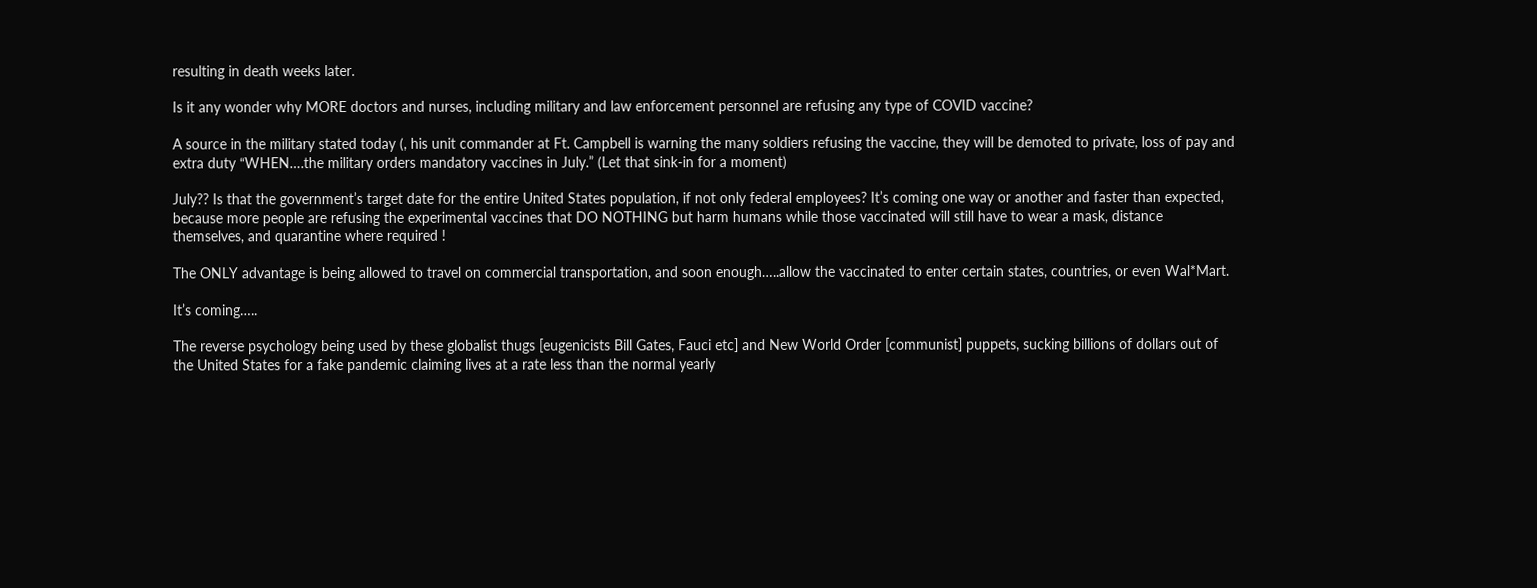resulting in death weeks later.

Is it any wonder why MORE doctors and nurses, including military and law enforcement personnel are refusing any type of COVID vaccine?

A source in the military stated today (, his unit commander at Ft. Campbell is warning the many soldiers refusing the vaccine, they will be demoted to private, loss of pay and extra duty “WHEN….the military orders mandatory vaccines in July.” (Let that sink-in for a moment)

July?? Is that the government’s target date for the entire United States population, if not only federal employees? It’s coming one way or another and faster than expected, because more people are refusing the experimental vaccines that DO NOTHING but harm humans while those vaccinated will still have to wear a mask, distance themselves, and quarantine where required !

The ONLY advantage is being allowed to travel on commercial transportation, and soon enough…..allow the vaccinated to enter certain states, countries, or even Wal*Mart.

It’s coming…..

The reverse psychology being used by these globalist thugs [eugenicists Bill Gates, Fauci etc] and New World Order [communist] puppets, sucking billions of dollars out of the United States for a fake pandemic claiming lives at a rate less than the normal yearly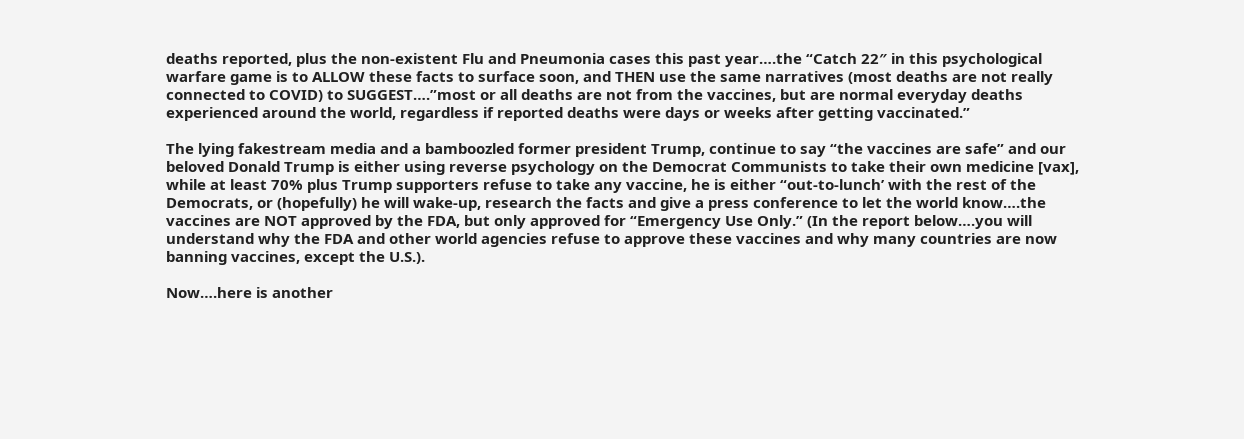deaths reported, plus the non-existent Flu and Pneumonia cases this past year….the “Catch 22″ in this psychological warfare game is to ALLOW these facts to surface soon, and THEN use the same narratives (most deaths are not really connected to COVID) to SUGGEST….”most or all deaths are not from the vaccines, but are normal everyday deaths experienced around the world, regardless if reported deaths were days or weeks after getting vaccinated.”

The lying fakestream media and a bamboozled former president Trump, continue to say “the vaccines are safe” and our beloved Donald Trump is either using reverse psychology on the Democrat Communists to take their own medicine [vax], while at least 70% plus Trump supporters refuse to take any vaccine, he is either “out-to-lunch’ with the rest of the Democrats, or (hopefully) he will wake-up, research the facts and give a press conference to let the world know….the vaccines are NOT approved by the FDA, but only approved for “Emergency Use Only.” (In the report below….you will understand why the FDA and other world agencies refuse to approve these vaccines and why many countries are now banning vaccines, except the U.S.).

Now….here is another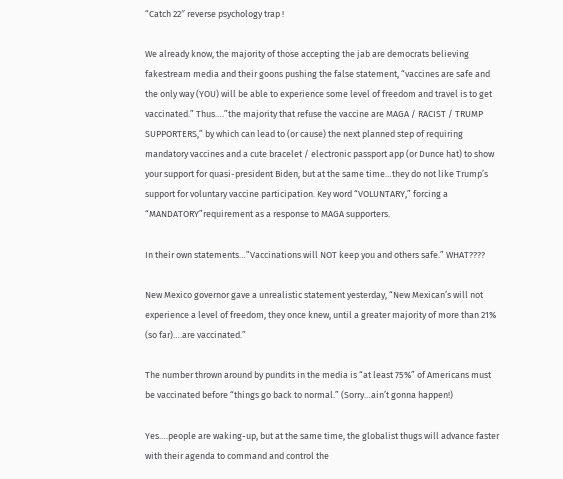“Catch 22″ reverse psychology trap !

We already know, the majority of those accepting the jab are democrats believing fakestream media and their goons pushing the false statement, “vaccines are safe and the only way (YOU) will be able to experience some level of freedom and travel is to get vaccinated.” Thus….”the majority that refuse the vaccine are MAGA / RACIST / TRUMP SUPPORTERS,” by which can lead to (or cause) the next planned step of requiring mandatory vaccines and a cute bracelet / electronic passport app (or Dunce hat) to show your support for quasi-president Biden, but at the same time…they do not like Trump’s support for voluntary vaccine participation. Key word “VOLUNTARY,” forcing a “MANDATORY”requirement as a response to MAGA supporters.

In their own statements…”Vaccinations will NOT keep you and others safe.” WHAT????

New Mexico governor gave a unrealistic statement yesterday, “New Mexican’s will not experience a level of freedom, they once knew, until a greater majority of more than 21% (so far)….are vaccinated.”

The number thrown around by pundits in the media is “at least 75%” of Americans must be vaccinated before “things go back to normal.” (Sorry…ain’t gonna happen!)

Yes….people are waking-up, but at the same time, the globalist thugs will advance faster with their agenda to command and control the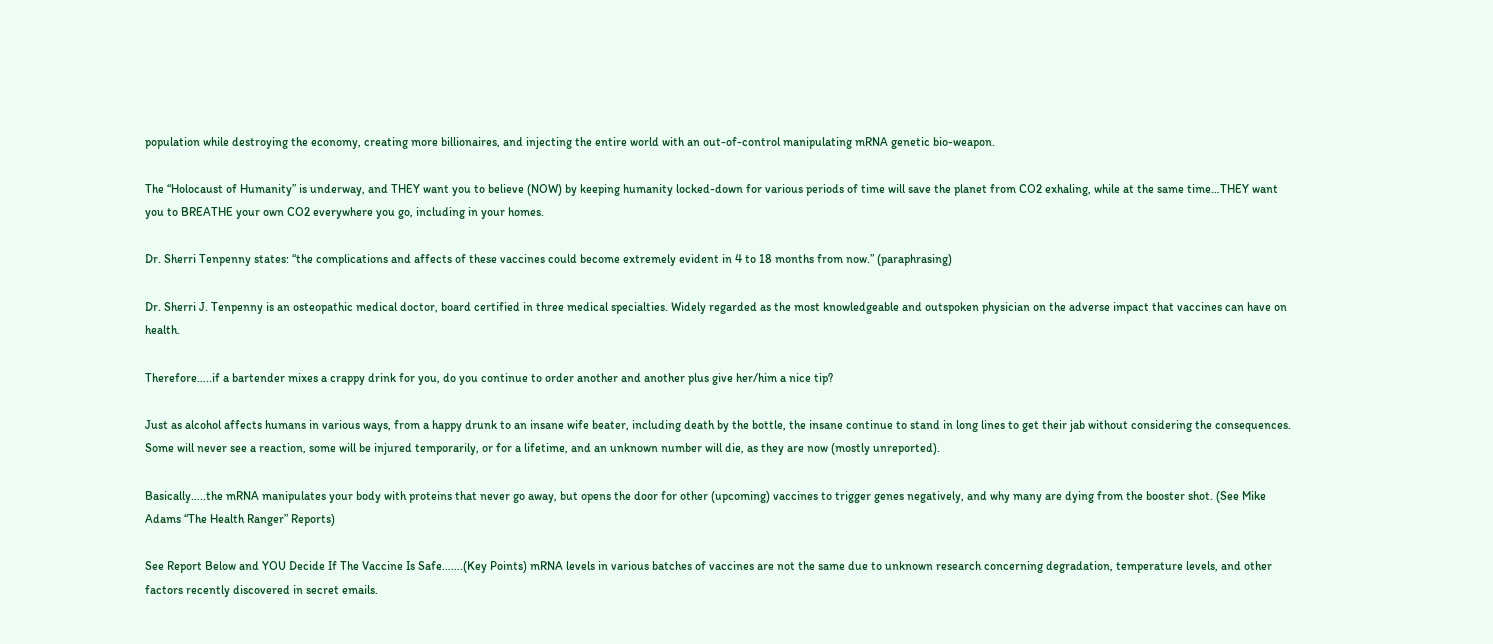population while destroying the economy, creating more billionaires, and injecting the entire world with an out-of-control manipulating mRNA genetic bio-weapon.

The “Holocaust of Humanity” is underway, and THEY want you to believe (NOW) by keeping humanity locked-down for various periods of time will save the planet from CO2 exhaling, while at the same time…THEY want you to BREATHE your own CO2 everywhere you go, including in your homes.

Dr. Sherri Tenpenny states: “the complications and affects of these vaccines could become extremely evident in 4 to 18 months from now.” (paraphrasing)

Dr. Sherri J. Tenpenny is an osteopathic medical doctor, board certified in three medical specialties. Widely regarded as the most knowledgeable and outspoken physician on the adverse impact that vaccines can have on health.

Therefore…..if a bartender mixes a crappy drink for you, do you continue to order another and another plus give her/him a nice tip?

Just as alcohol affects humans in various ways, from a happy drunk to an insane wife beater, including death by the bottle, the insane continue to stand in long lines to get their jab without considering the consequences. Some will never see a reaction, some will be injured temporarily, or for a lifetime, and an unknown number will die, as they are now (mostly unreported).

Basically…..the mRNA manipulates your body with proteins that never go away, but opens the door for other (upcoming) vaccines to trigger genes negatively, and why many are dying from the booster shot. (See Mike Adams “The Health Ranger” Reports)

See Report Below and YOU Decide If The Vaccine Is Safe…….(Key Points) mRNA levels in various batches of vaccines are not the same due to unknown research concerning degradation, temperature levels, and other factors recently discovered in secret emails.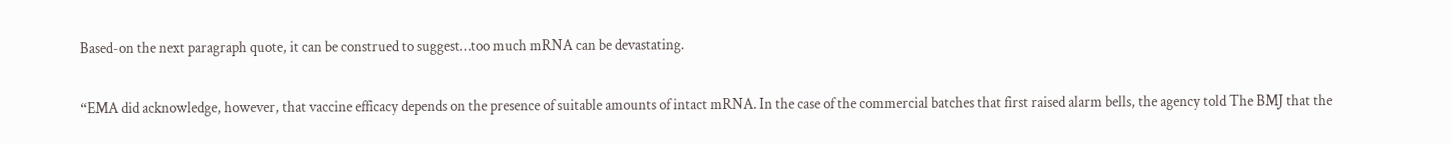Based-on the next paragraph quote, it can be construed to suggest…too much mRNA can be devastating.

“EMA did acknowledge, however, that vaccine efficacy depends on the presence of suitable amounts of intact mRNA. In the case of the commercial batches that first raised alarm bells, the agency told The BMJ that the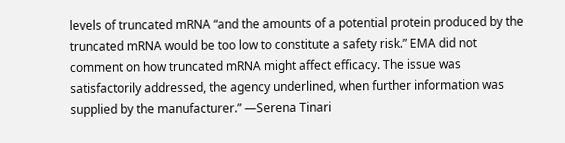levels of truncated mRNA “and the amounts of a potential protein produced by the truncated mRNA would be too low to constitute a safety risk.” EMA did not comment on how truncated mRNA might affect efficacy. The issue was satisfactorily addressed, the agency underlined, when further information was supplied by the manufacturer.” —Serena Tinari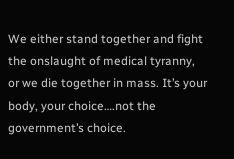We either stand together and fight the onslaught of medical tyranny, or we die together in mass. It’s your body, your choice….not the government’s choice.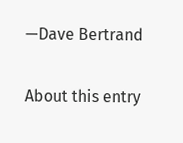—Dave Bertrand

About this entry